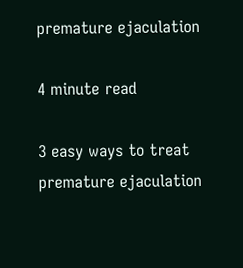premature ejaculation

4 minute read

3 easy ways to treat premature ejaculation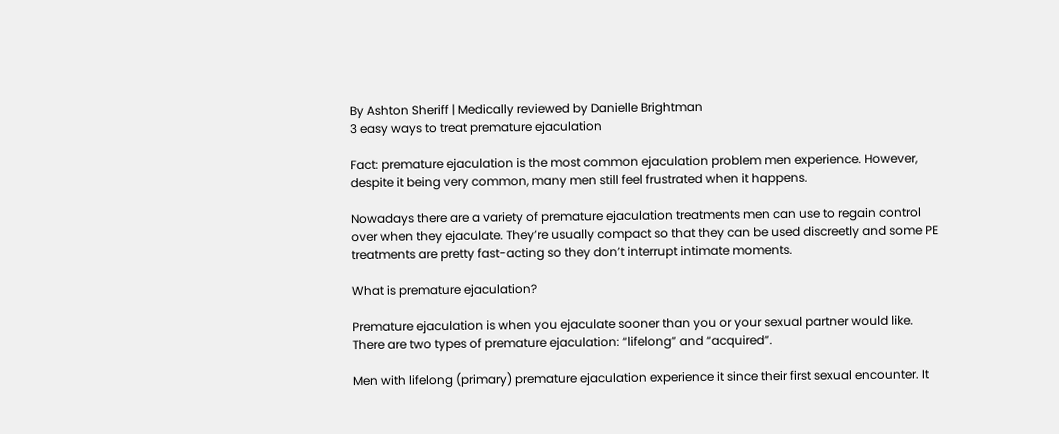By Ashton Sheriff | Medically reviewed by Danielle Brightman
3 easy ways to treat premature ejaculation

Fact: premature ejaculation is the most common ejaculation problem men experience. However, despite it being very common, many men still feel frustrated when it happens.

Nowadays there are a variety of premature ejaculation treatments men can use to regain control over when they ejaculate. They’re usually compact so that they can be used discreetly and some PE treatments are pretty fast-acting so they don’t interrupt intimate moments.

What is premature ejaculation?

Premature ejaculation is when you ejaculate sooner than you or your sexual partner would like. There are two types of premature ejaculation: “lifelong” and “acquired”.

Men with lifelong (primary) premature ejaculation experience it since their first sexual encounter. It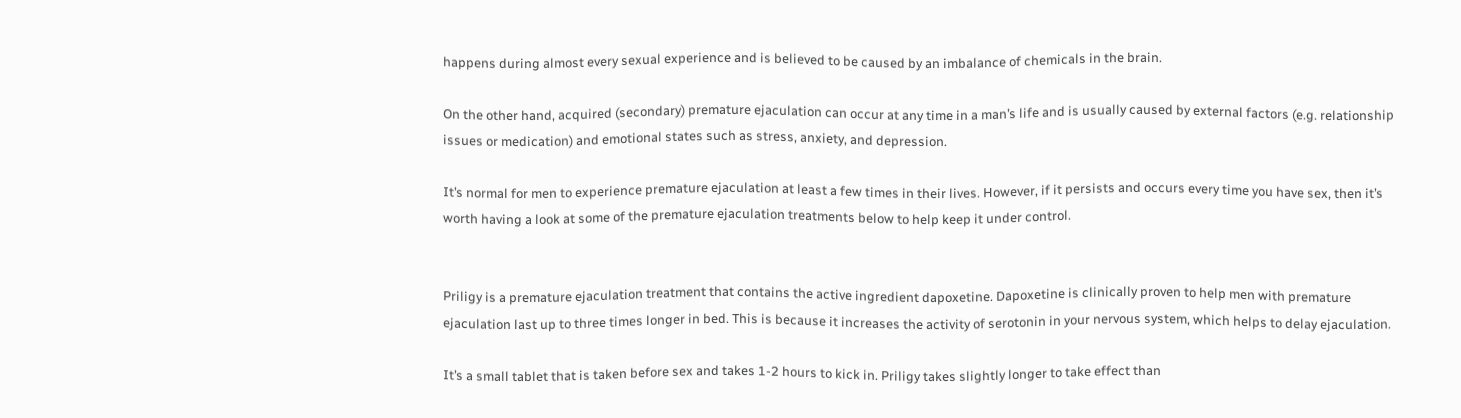happens during almost every sexual experience and is believed to be caused by an imbalance of chemicals in the brain.

On the other hand, acquired (secondary) premature ejaculation can occur at any time in a man’s life and is usually caused by external factors (e.g. relationship issues or medication) and emotional states such as stress, anxiety, and depression.

It’s normal for men to experience premature ejaculation at least a few times in their lives. However, if it persists and occurs every time you have sex, then it’s worth having a look at some of the premature ejaculation treatments below to help keep it under control.


Priligy is a premature ejaculation treatment that contains the active ingredient dapoxetine. Dapoxetine is clinically proven to help men with premature ejaculation last up to three times longer in bed. This is because it increases the activity of serotonin in your nervous system, which helps to delay ejaculation.

It’s a small tablet that is taken before sex and takes 1-2 hours to kick in. Priligy takes slightly longer to take effect than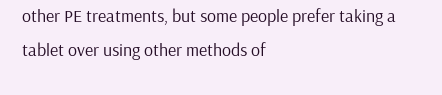other PE treatments, but some people prefer taking a tablet over using other methods of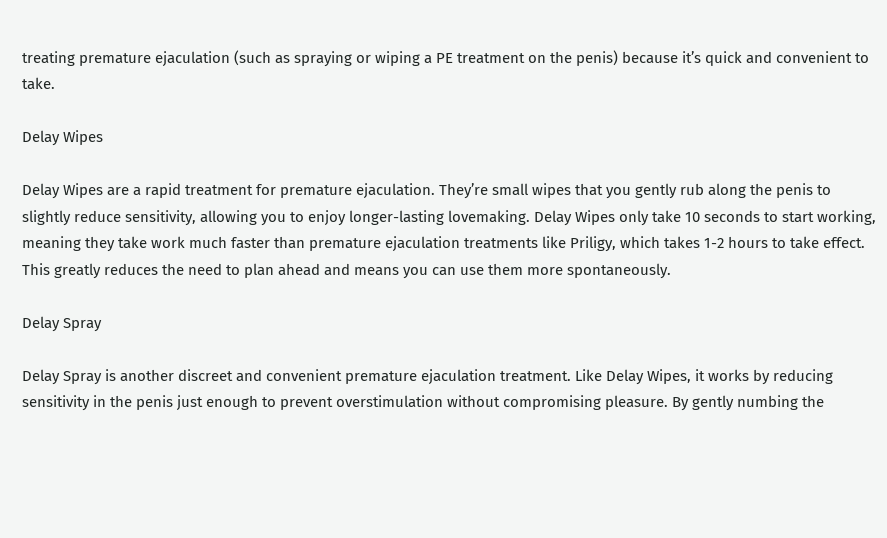treating premature ejaculation (such as spraying or wiping a PE treatment on the penis) because it’s quick and convenient to take.

Delay Wipes

Delay Wipes are a rapid treatment for premature ejaculation. They’re small wipes that you gently rub along the penis to slightly reduce sensitivity, allowing you to enjoy longer-lasting lovemaking. Delay Wipes only take 10 seconds to start working, meaning they take work much faster than premature ejaculation treatments like Priligy, which takes 1-2 hours to take effect. This greatly reduces the need to plan ahead and means you can use them more spontaneously.

Delay Spray

Delay Spray is another discreet and convenient premature ejaculation treatment. Like Delay Wipes, it works by reducing sensitivity in the penis just enough to prevent overstimulation without compromising pleasure. By gently numbing the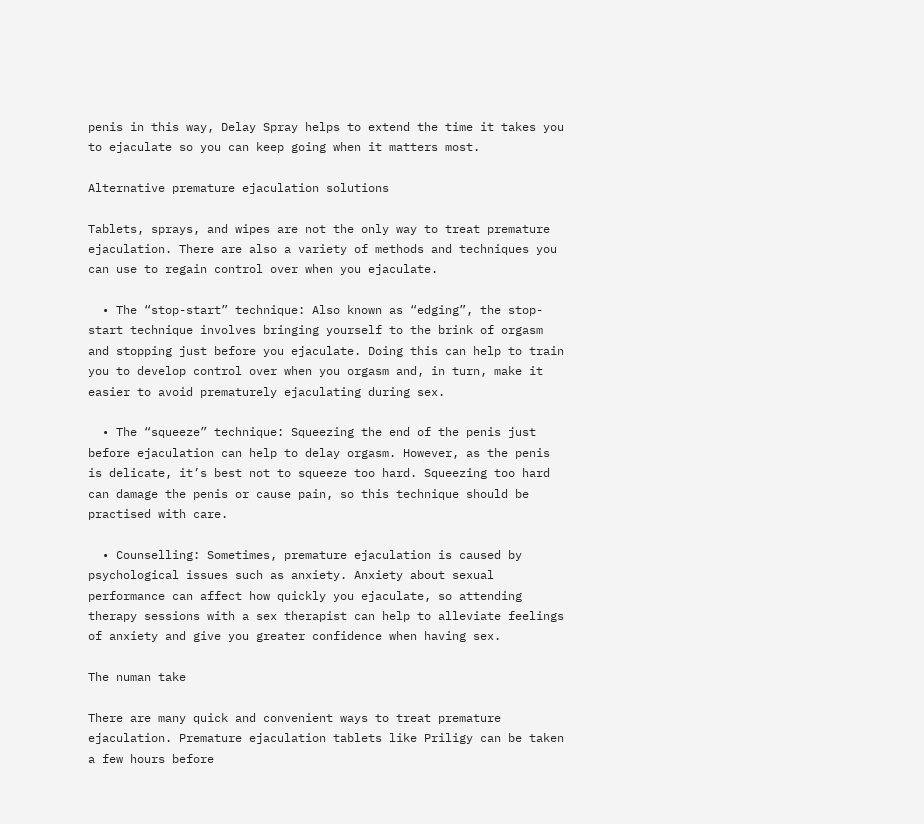penis in this way, Delay Spray helps to extend the time it takes you to ejaculate so you can keep going when it matters most.

Alternative premature ejaculation solutions

Tablets, sprays, and wipes are not the only way to treat premature ejaculation. There are also a variety of methods and techniques you can use to regain control over when you ejaculate.

  • The “stop-start” technique: Also known as “edging”, the stop-start technique involves bringing yourself to the brink of orgasm and stopping just before you ejaculate. Doing this can help to train you to develop control over when you orgasm and, in turn, make it easier to avoid prematurely ejaculating during sex.

  • The “squeeze” technique: Squeezing the end of the penis just before ejaculation can help to delay orgasm. However, as the penis is delicate, it’s best not to squeeze too hard. Squeezing too hard can damage the penis or cause pain, so this technique should be practised with care.

  • Counselling: Sometimes, premature ejaculation is caused by psychological issues such as anxiety. Anxiety about sexual performance can affect how quickly you ejaculate, so attending therapy sessions with a sex therapist can help to alleviate feelings of anxiety and give you greater confidence when having sex.

The numan take

There are many quick and convenient ways to treat premature ejaculation. Premature ejaculation tablets like Priligy can be taken a few hours before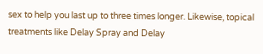sex to help you last up to three times longer. Likewise, topical treatments like Delay Spray and Delay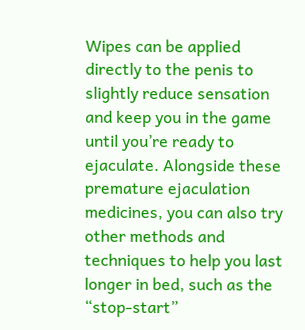Wipes can be applied directly to the penis to slightly reduce sensation and keep you in the game until you’re ready to ejaculate. Alongside these premature ejaculation medicines, you can also try other methods and techniques to help you last longer in bed, such as the “stop-start”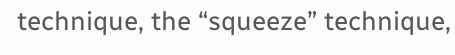technique, the “squeeze” technique,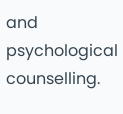and psychological counselling.